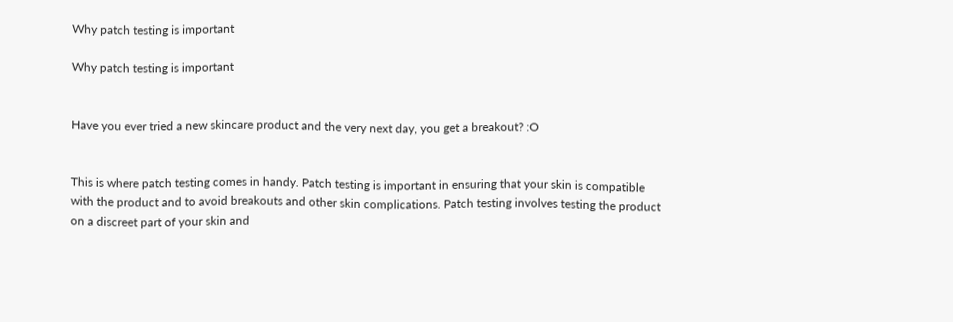Why patch testing is important

Why patch testing is important


Have you ever tried a new skincare product and the very next day, you get a breakout? :O


This is where patch testing comes in handy. Patch testing is important in ensuring that your skin is compatible with the product and to avoid breakouts and other skin complications. Patch testing involves testing the product on a discreet part of your skin and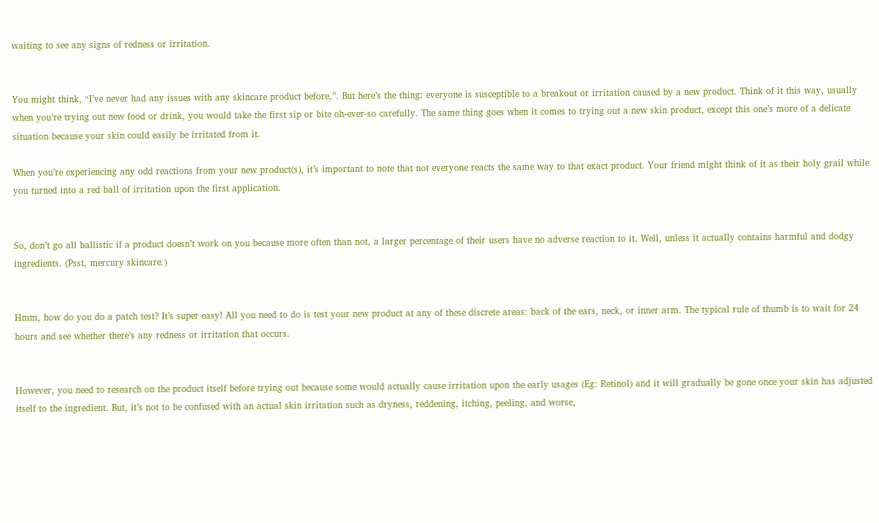waiting to see any signs of redness or irritation.


You might think, “I’ve never had any issues with any skincare product before,”. But here’s the thing: everyone is susceptible to a breakout or irritation caused by a new product. Think of it this way, usually when you’re trying out new food or drink, you would take the first sip or bite oh-ever-so carefully. The same thing goes when it comes to trying out a new skin product, except this one’s more of a delicate situation because your skin could easily be irritated from it.

When you’re experiencing any odd reactions from your new product(s), it’s important to note that not everyone reacts the same way to that exact product. Your friend might think of it as their holy grail while you turned into a red ball of irritation upon the first application.


So, don’t go all ballistic if a product doesn’t work on you because more often than not, a larger percentage of their users have no adverse reaction to it. Well, unless it actually contains harmful and dodgy ingredients. (Psst, mercury skincare.)


Hmm, how do you do a patch test? It’s super easy! All you need to do is test your new product at any of these discrete areas: back of the ears, neck, or inner arm. The typical rule of thumb is to wait for 24 hours and see whether there’s any redness or irritation that occurs.


However, you need to research on the product itself before trying out because some would actually cause irritation upon the early usages (Eg: Retinol) and it will gradually be gone once your skin has adjusted itself to the ingredient. But, it’s not to be confused with an actual skin irritation such as dryness, reddening, itching, peeling, and worse,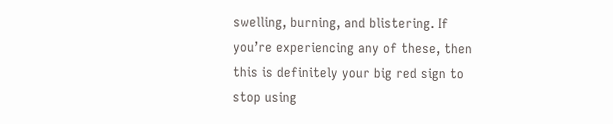swelling, burning, and blistering. If you’re experiencing any of these, then this is definitely your big red sign to stop using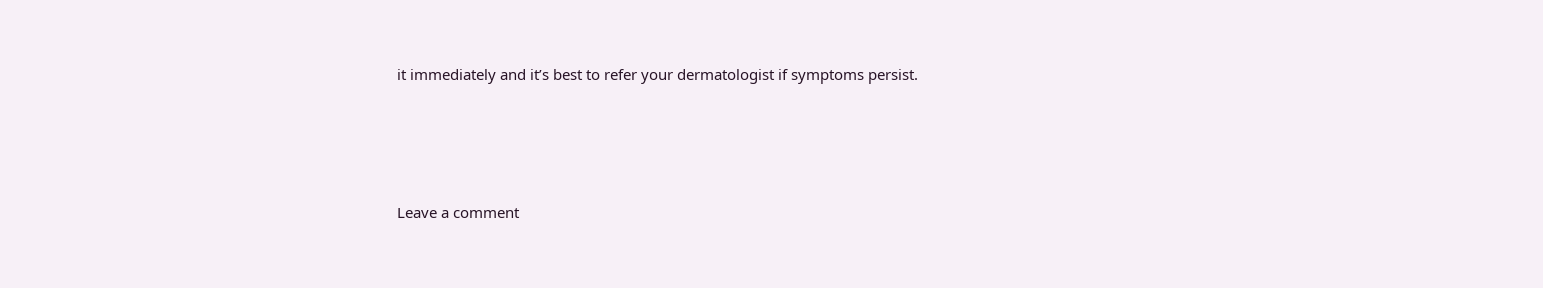it immediately and it’s best to refer your dermatologist if symptoms persist.





Leave a comment